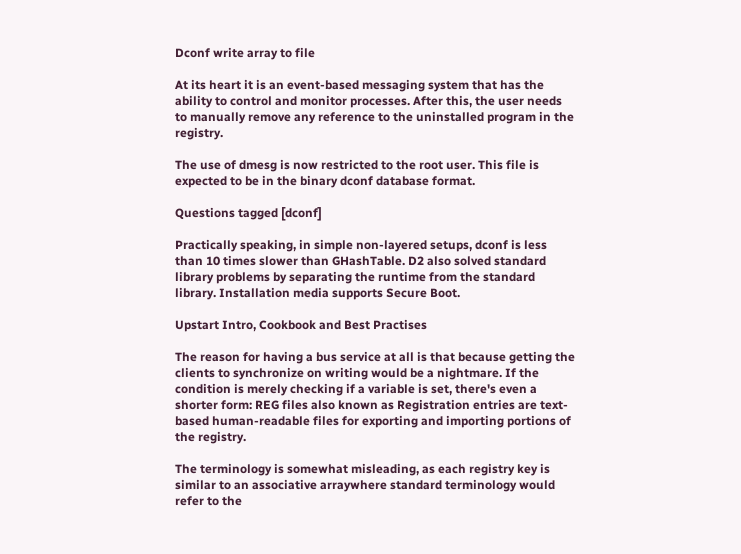Dconf write array to file

At its heart it is an event-based messaging system that has the ability to control and monitor processes. After this, the user needs to manually remove any reference to the uninstalled program in the registry.

The use of dmesg is now restricted to the root user. This file is expected to be in the binary dconf database format.

Questions tagged [dconf]

Practically speaking, in simple non-layered setups, dconf is less than 10 times slower than GHashTable. D2 also solved standard library problems by separating the runtime from the standard library. Installation media supports Secure Boot.

Upstart Intro, Cookbook and Best Practises

The reason for having a bus service at all is that because getting the clients to synchronize on writing would be a nightmare. If the condition is merely checking if a variable is set, there's even a shorter form: REG files also known as Registration entries are text-based human-readable files for exporting and importing portions of the registry.

The terminology is somewhat misleading, as each registry key is similar to an associative arraywhere standard terminology would refer to the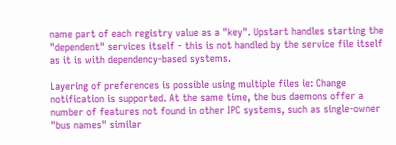name part of each registry value as a "key". Upstart handles starting the "dependent" services itself - this is not handled by the service file itself as it is with dependency-based systems.

Layering of preferences is possible using multiple files ie: Change notification is supported. At the same time, the bus daemons offer a number of features not found in other IPC systems, such as single-owner "bus names" similar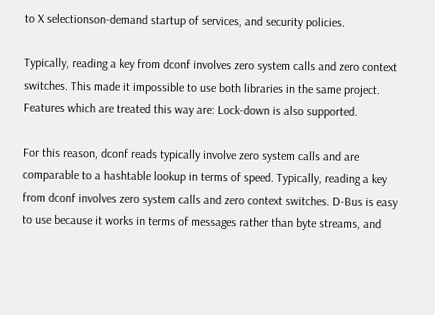to X selectionson-demand startup of services, and security policies.

Typically, reading a key from dconf involves zero system calls and zero context switches. This made it impossible to use both libraries in the same project. Features which are treated this way are: Lock-down is also supported.

For this reason, dconf reads typically involve zero system calls and are comparable to a hashtable lookup in terms of speed. Typically, reading a key from dconf involves zero system calls and zero context switches. D-Bus is easy to use because it works in terms of messages rather than byte streams, and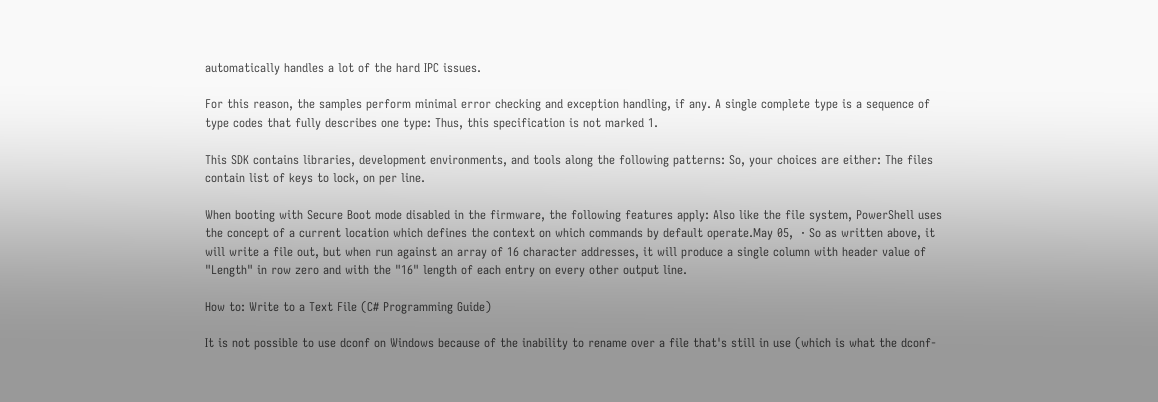automatically handles a lot of the hard IPC issues.

For this reason, the samples perform minimal error checking and exception handling, if any. A single complete type is a sequence of type codes that fully describes one type: Thus, this specification is not marked 1.

This SDK contains libraries, development environments, and tools along the following patterns: So, your choices are either: The files contain list of keys to lock, on per line.

When booting with Secure Boot mode disabled in the firmware, the following features apply: Also like the file system, PowerShell uses the concept of a current location which defines the context on which commands by default operate.May 05,  · So as written above, it will write a file out, but when run against an array of 16 character addresses, it will produce a single column with header value of "Length" in row zero and with the "16" length of each entry on every other output line.

How to: Write to a Text File (C# Programming Guide)

It is not possible to use dconf on Windows because of the inability to rename over a file that's still in use (which is what the dconf-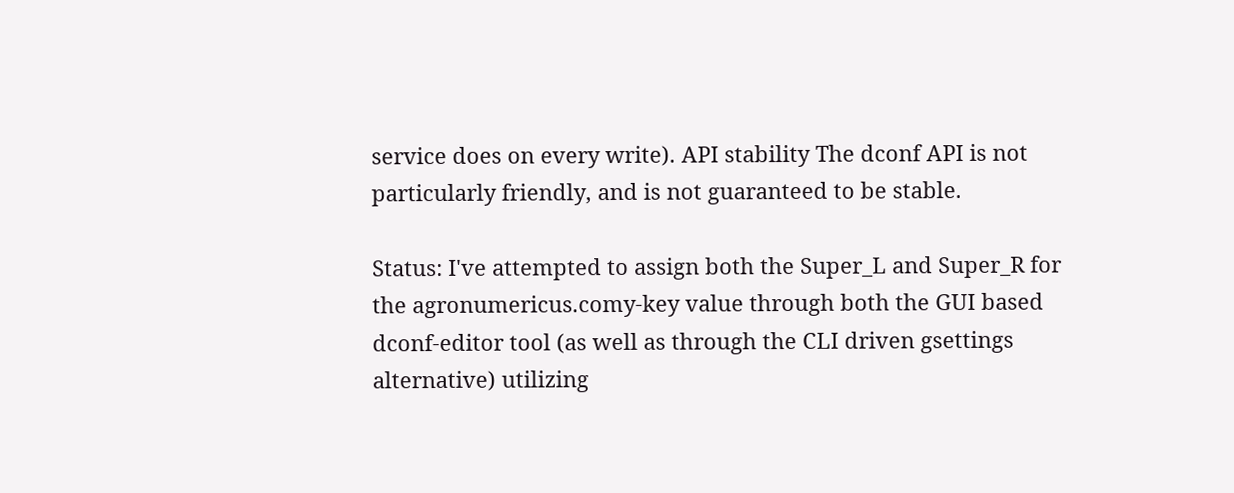service does on every write). API stability The dconf API is not particularly friendly, and is not guaranteed to be stable.

Status: I've attempted to assign both the Super_L and Super_R for the agronumericus.comy-key value through both the GUI based dconf-editor tool (as well as through the CLI driven gsettings alternative) utilizing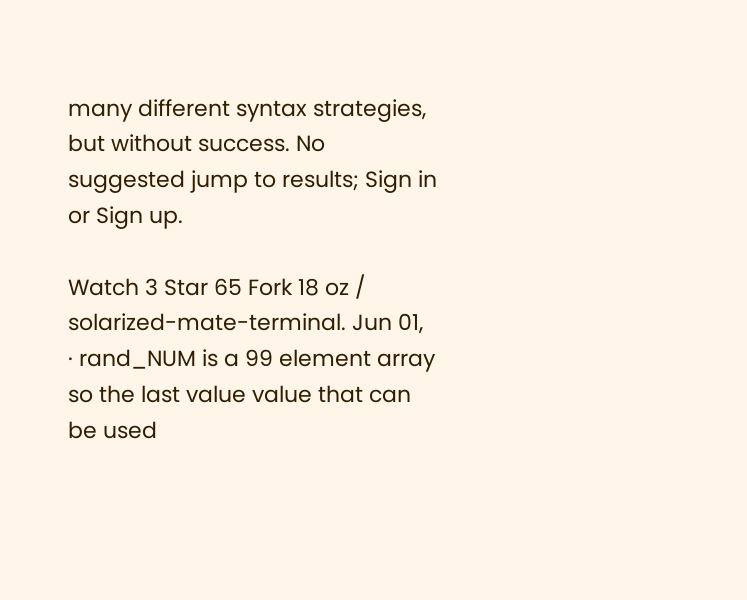many different syntax strategies, but without success. No suggested jump to results; Sign in or Sign up.

Watch 3 Star 65 Fork 18 oz / solarized-mate-terminal. Jun 01,  · rand_NUM is a 99 element array so the last value value that can be used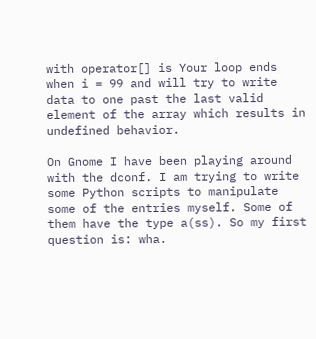with operator[] is Your loop ends when i = 99 and will try to write data to one past the last valid element of the array which results in undefined behavior.

On Gnome I have been playing around with the dconf. I am trying to write some Python scripts to manipulate some of the entries myself. Some of them have the type a(ss). So my first question is: wha.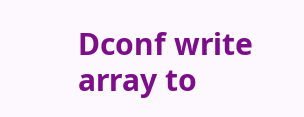Dconf write array to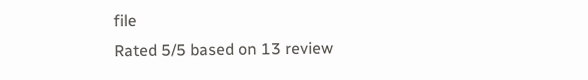file
Rated 5/5 based on 13 review